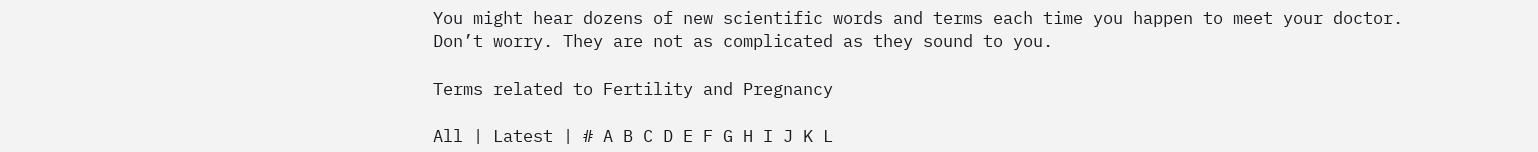You might hear dozens of new scientific words and terms each time you happen to meet your doctor. Don’t worry. They are not as complicated as they sound to you.

Terms related to Fertility and Pregnancy

All | Latest | # A B C D E F G H I J K L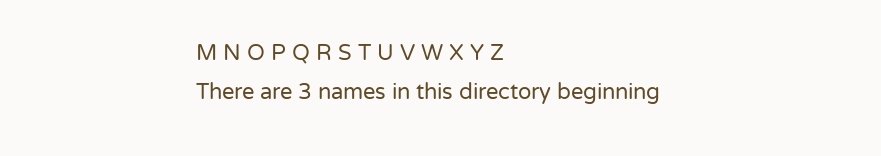M N O P Q R S T U V W X Y Z
There are 3 names in this directory beginning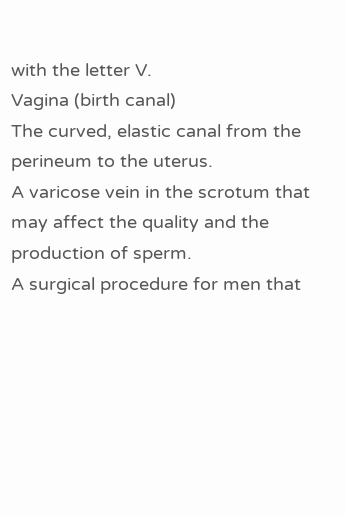with the letter V.
Vagina (birth canal)
The curved, elastic canal from the perineum to the uterus.
A varicose vein in the scrotum that may affect the quality and the production of sperm.
A surgical procedure for men that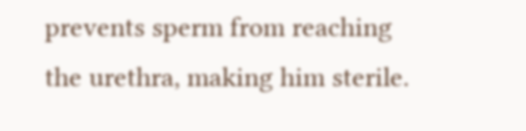prevents sperm from reaching the urethra, making him sterile.